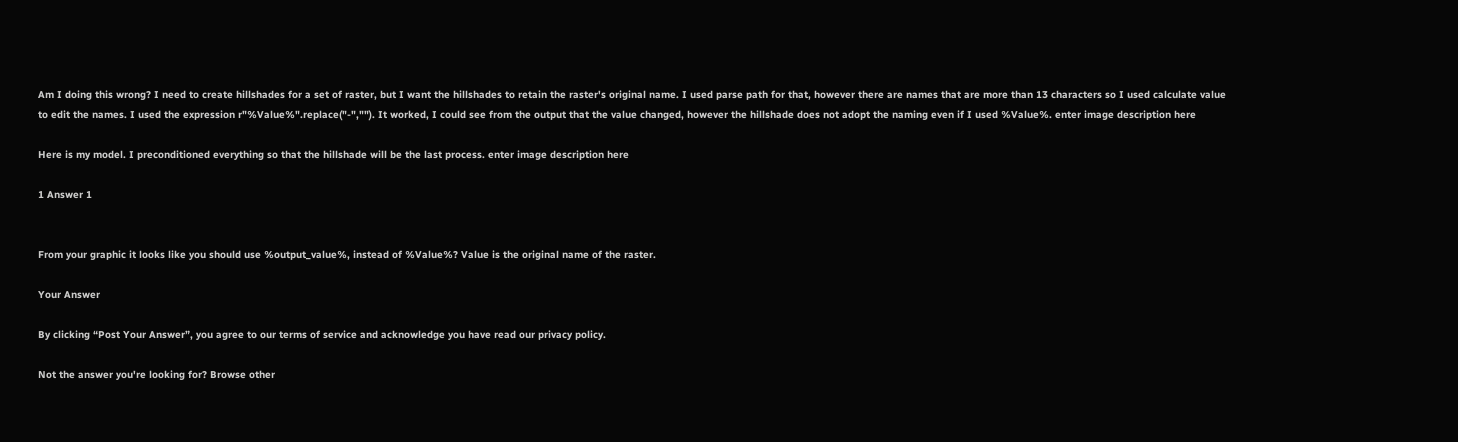Am I doing this wrong? I need to create hillshades for a set of raster, but I want the hillshades to retain the raster's original name. I used parse path for that, however there are names that are more than 13 characters so I used calculate value to edit the names. I used the expression r"%Value%".replace("-",""). It worked, I could see from the output that the value changed, however the hillshade does not adopt the naming even if I used %Value%. enter image description here

Here is my model. I preconditioned everything so that the hillshade will be the last process. enter image description here

1 Answer 1


From your graphic it looks like you should use %output_value%, instead of %Value%? Value is the original name of the raster.

Your Answer

By clicking “Post Your Answer”, you agree to our terms of service and acknowledge you have read our privacy policy.

Not the answer you're looking for? Browse other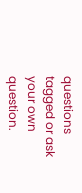questions tagged or ask your own question.